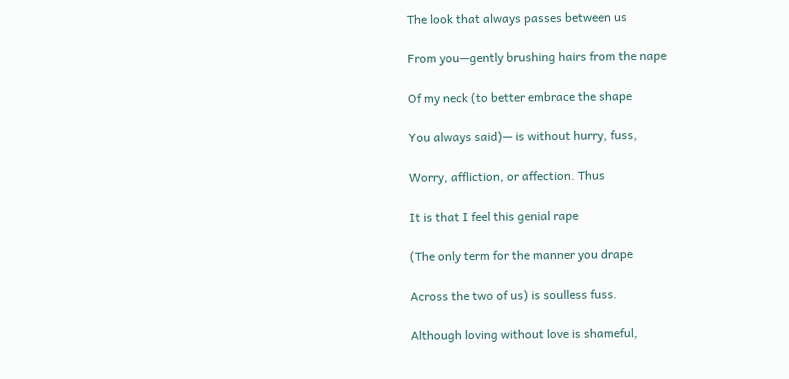The look that always passes between us

From you—gently brushing hairs from the nape

Of my neck (to better embrace the shape

You always said)— is without hurry, fuss,

Worry, affliction, or affection. Thus

It is that I feel this genial rape

(The only term for the manner you drape

Across the two of us) is soulless fuss.

Although loving without love is shameful,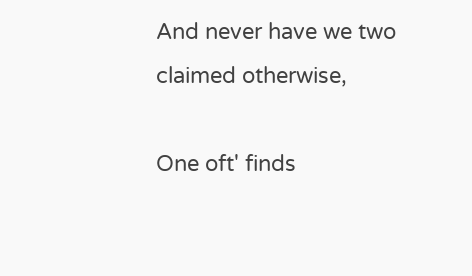And never have we two claimed otherwise,

One oft' finds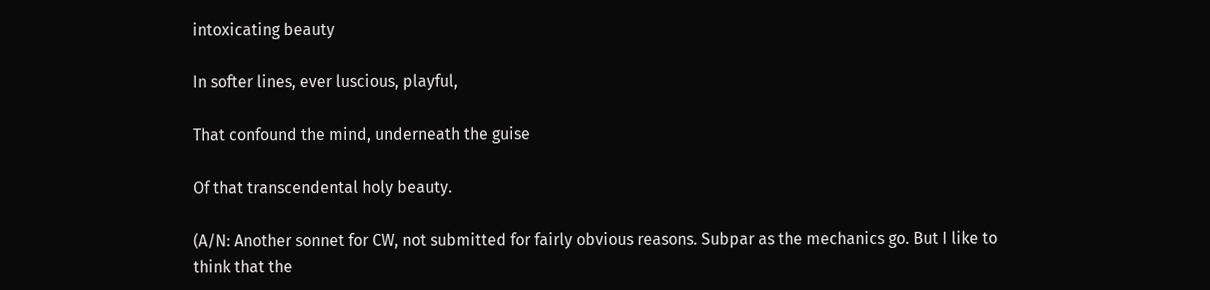intoxicating beauty

In softer lines, ever luscious, playful,

That confound the mind, underneath the guise

Of that transcendental holy beauty.

(A/N: Another sonnet for CW, not submitted for fairly obvious reasons. Subpar as the mechanics go. But I like to think that the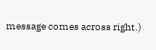message comes across right.)